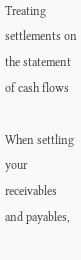Treating settlements on the statement of cash flows

When settling your receivables and payables,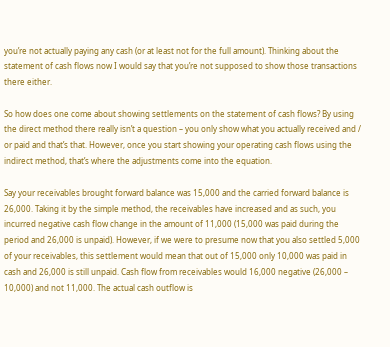you’re not actually paying any cash (or at least not for the full amount). Thinking about the statement of cash flows now I would say that you’re not supposed to show those transactions there either.

So how does one come about showing settlements on the statement of cash flows? By using the direct method there really isn’t a question – you only show what you actually received and / or paid and that’s that. However, once you start showing your operating cash flows using the indirect method, that’s where the adjustments come into the equation.

Say your receivables brought forward balance was 15,000 and the carried forward balance is 26,000. Taking it by the simple method, the receivables have increased and as such, you incurred negative cash flow change in the amount of 11,000 (15,000 was paid during the period and 26,000 is unpaid). However, if we were to presume now that you also settled 5,000 of your receivables, this settlement would mean that out of 15,000 only 10,000 was paid in cash and 26,000 is still unpaid. Cash flow from receivables would 16,000 negative (26,000 – 10,000) and not 11,000. The actual cash outflow is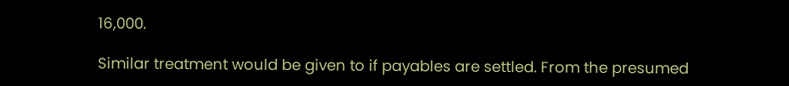16,000.

Similar treatment would be given to if payables are settled. From the presumed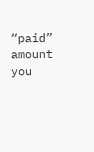“paid” amount you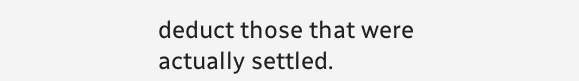deduct those that were actually settled.